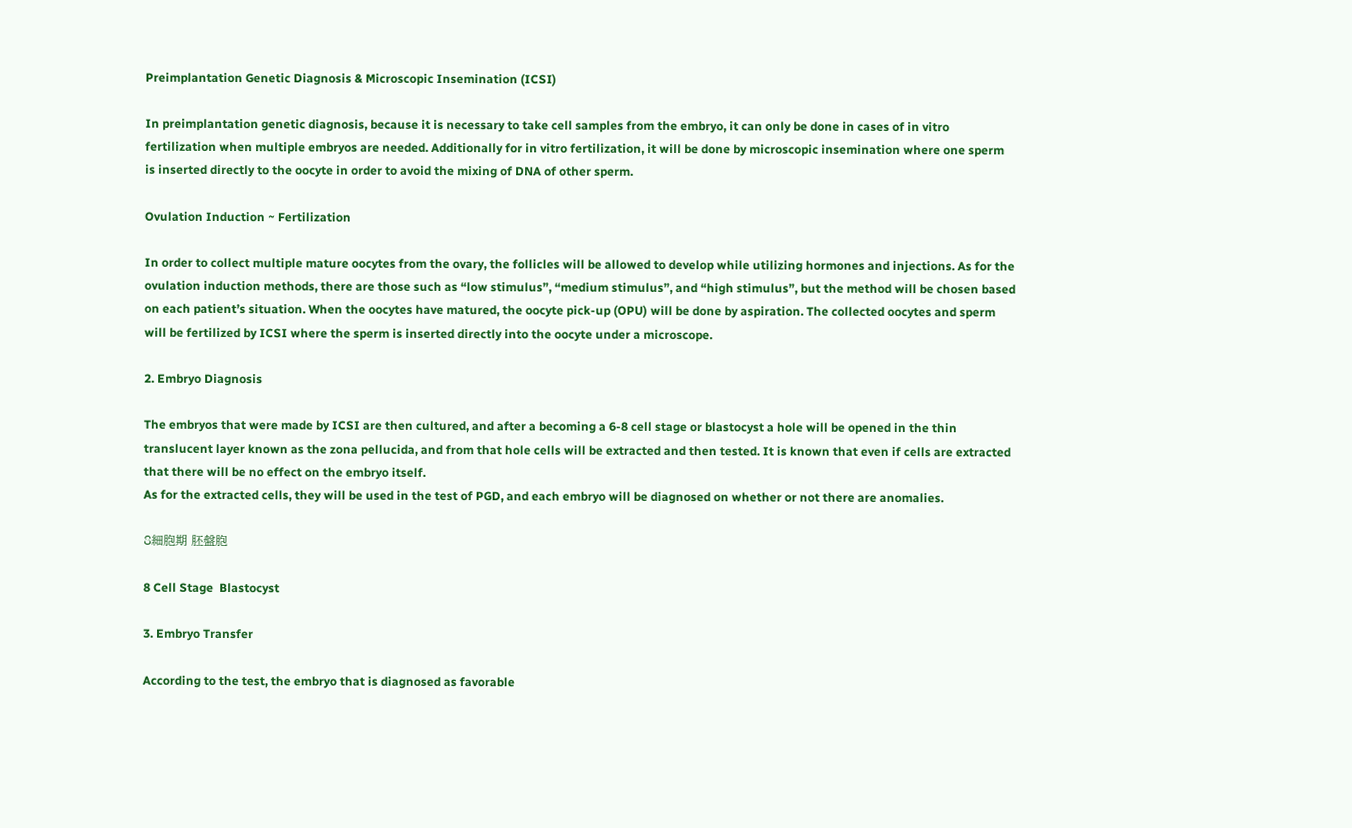Preimplantation Genetic Diagnosis & Microscopic Insemination (ICSI)

In preimplantation genetic diagnosis, because it is necessary to take cell samples from the embryo, it can only be done in cases of in vitro fertilization when multiple embryos are needed. Additionally for in vitro fertilization, it will be done by microscopic insemination where one sperm is inserted directly to the oocyte in order to avoid the mixing of DNA of other sperm.

Ovulation Induction ~ Fertilization

In order to collect multiple mature oocytes from the ovary, the follicles will be allowed to develop while utilizing hormones and injections. As for the ovulation induction methods, there are those such as “low stimulus”, “medium stimulus”, and “high stimulus”, but the method will be chosen based on each patient’s situation. When the oocytes have matured, the oocyte pick-up (OPU) will be done by aspiration. The collected oocytes and sperm will be fertilized by ICSI where the sperm is inserted directly into the oocyte under a microscope.

2. Embryo Diagnosis

The embryos that were made by ICSI are then cultured, and after a becoming a 6-8 cell stage or blastocyst a hole will be opened in the thin translucent layer known as the zona pellucida, and from that hole cells will be extracted and then tested. It is known that even if cells are extracted that there will be no effect on the embryo itself.
As for the extracted cells, they will be used in the test of PGD, and each embryo will be diagnosed on whether or not there are anomalies.

8細胞期 胚盤胞

8 Cell Stage  Blastocyst

3. Embryo Transfer

According to the test, the embryo that is diagnosed as favorable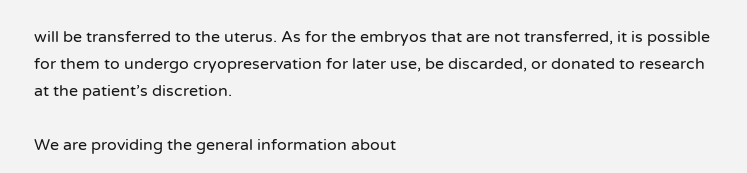will be transferred to the uterus. As for the embryos that are not transferred, it is possible for them to undergo cryopreservation for later use, be discarded, or donated to research at the patient’s discretion.

We are providing the general information about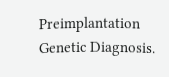Preimplantation Genetic Diagnosis.